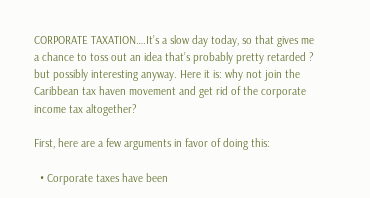CORPORATE TAXATION….It’s a slow day today, so that gives me a chance to toss out an idea that’s probably pretty retarded ? but possibly interesting anyway. Here it is: why not join the Caribbean tax haven movement and get rid of the corporate income tax altogether?

First, here are a few arguments in favor of doing this:

  • Corporate taxes have been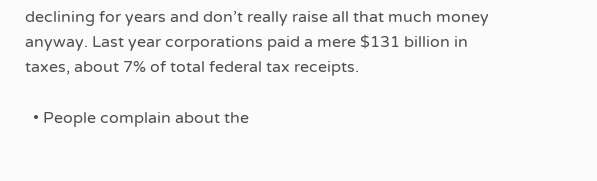declining for years and don’t really raise all that much money anyway. Last year corporations paid a mere $131 billion in taxes, about 7% of total federal tax receipts.

  • People complain about the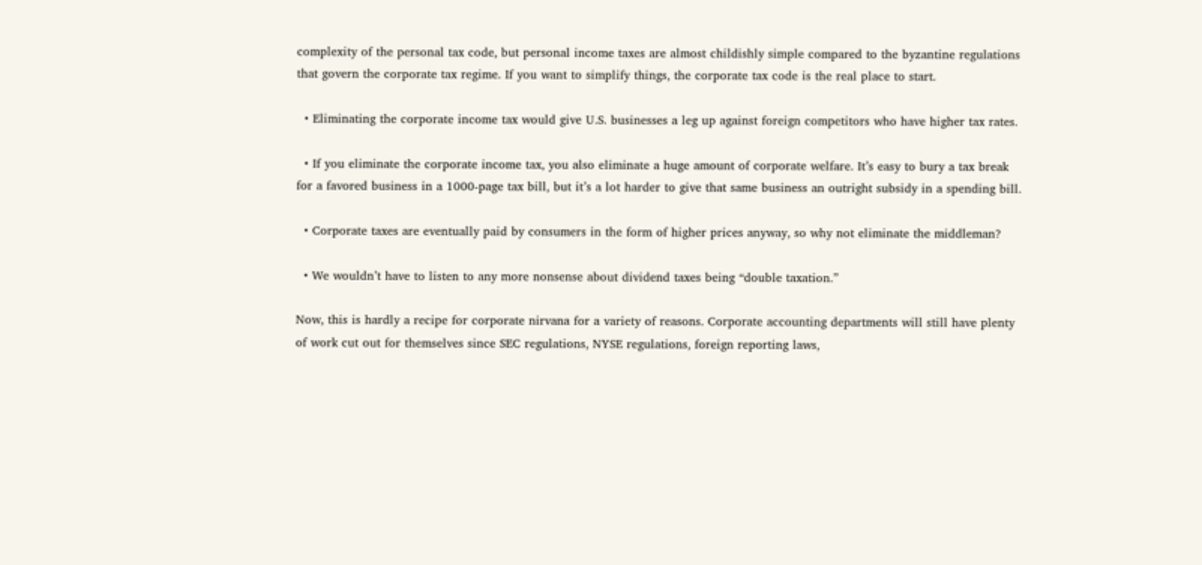complexity of the personal tax code, but personal income taxes are almost childishly simple compared to the byzantine regulations that govern the corporate tax regime. If you want to simplify things, the corporate tax code is the real place to start.

  • Eliminating the corporate income tax would give U.S. businesses a leg up against foreign competitors who have higher tax rates.

  • If you eliminate the corporate income tax, you also eliminate a huge amount of corporate welfare. It’s easy to bury a tax break for a favored business in a 1000-page tax bill, but it’s a lot harder to give that same business an outright subsidy in a spending bill.

  • Corporate taxes are eventually paid by consumers in the form of higher prices anyway, so why not eliminate the middleman?

  • We wouldn’t have to listen to any more nonsense about dividend taxes being “double taxation.”

Now, this is hardly a recipe for corporate nirvana for a variety of reasons. Corporate accounting departments will still have plenty of work cut out for themselves since SEC regulations, NYSE regulations, foreign reporting laws,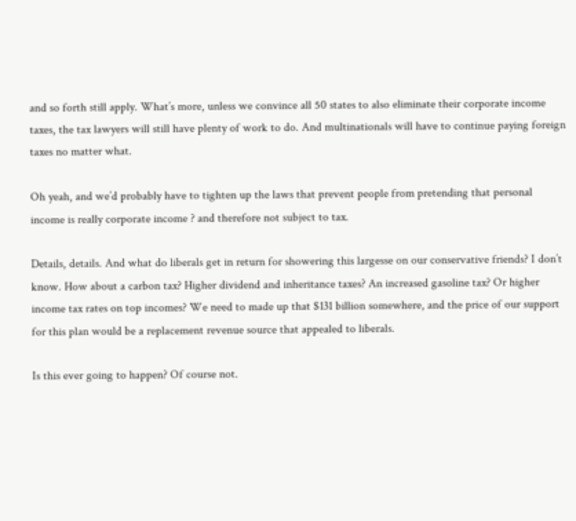and so forth still apply. What’s more, unless we convince all 50 states to also eliminate their corporate income taxes, the tax lawyers will still have plenty of work to do. And multinationals will have to continue paying foreign taxes no matter what.

Oh yeah, and we’d probably have to tighten up the laws that prevent people from pretending that personal income is really corporate income ? and therefore not subject to tax.

Details, details. And what do liberals get in return for showering this largesse on our conservative friends? I don’t know. How about a carbon tax? Higher dividend and inheritance taxes? An increased gasoline tax? Or higher income tax rates on top incomes? We need to made up that $131 billion somewhere, and the price of our support for this plan would be a replacement revenue source that appealed to liberals.

Is this ever going to happen? Of course not.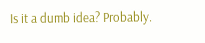Is it a dumb idea? Probably.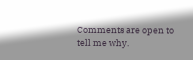Comments are open to tell me why.